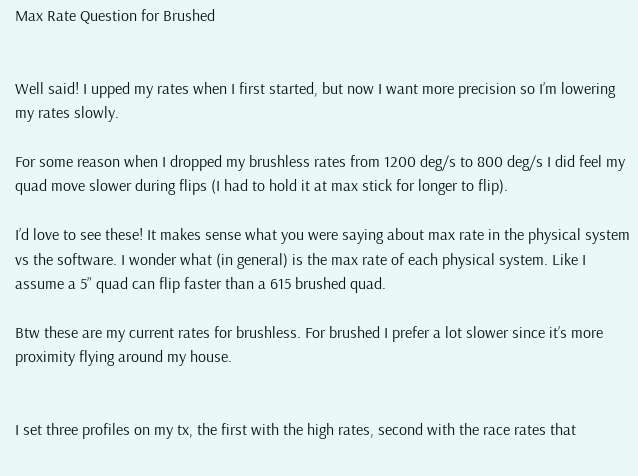Max Rate Question for Brushed


Well said! I upped my rates when I first started, but now I want more precision so I’m lowering my rates slowly.

For some reason when I dropped my brushless rates from 1200 deg/s to 800 deg/s I did feel my quad move slower during flips (I had to hold it at max stick for longer to flip).

I’d love to see these! It makes sense what you were saying about max rate in the physical system vs the software. I wonder what (in general) is the max rate of each physical system. Like I assume a 5” quad can flip faster than a 615 brushed quad.

Btw these are my current rates for brushless. For brushed I prefer a lot slower since it’s more proximity flying around my house.


I set three profiles on my tx, the first with the high rates, second with the race rates that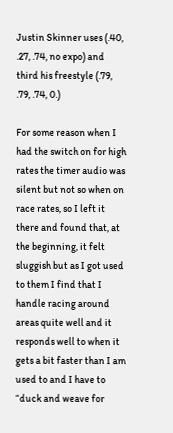Justin Skinner uses (.40, .27, .74, no expo) and third his freestyle (.79, .79, .74, 0.)

For some reason when I had the switch on for high rates the timer audio was silent but not so when on race rates, so I left it there and found that, at the beginning, it felt sluggish but as I got used to them I find that I handle racing around areas quite well and it responds well to when it gets a bit faster than I am used to and I have to “duck and weave for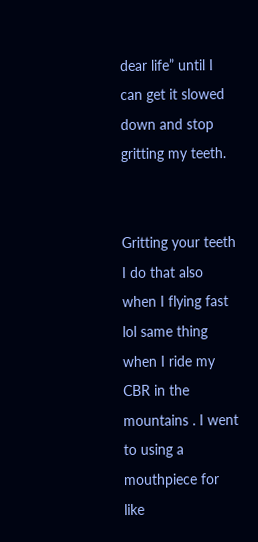dear life” until I can get it slowed down and stop gritting my teeth.


Gritting your teeth I do that also when I flying fast lol same thing when I ride my CBR in the mountains . I went to using a mouthpiece for like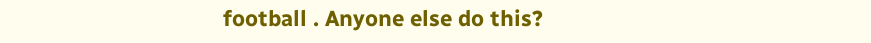football . Anyone else do this?